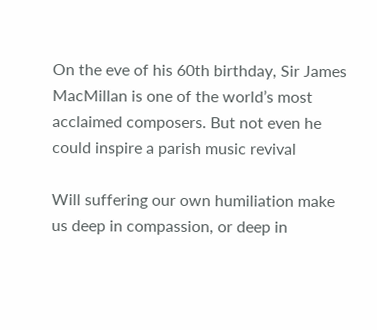On the eve of his 60th birthday, Sir James MacMillan is one of the world’s most acclaimed composers. But not even he could inspire a parish music revival

Will suffering our own humiliation make us deep in compassion, or deep in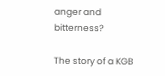anger and bitterness?

The story of a KGB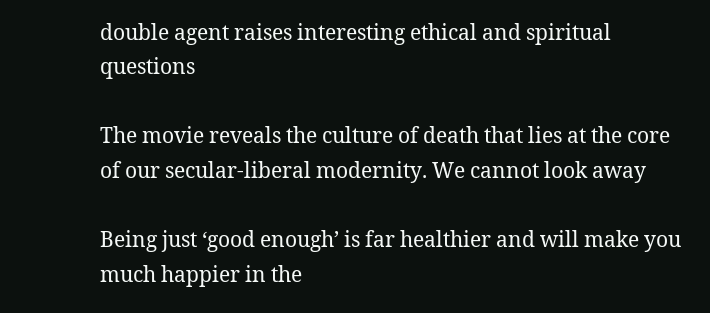double agent raises interesting ethical and spiritual questions

The movie reveals the culture of death that lies at the core of our secular-liberal modernity. We cannot look away

Being just ‘good enough’ is far healthier and will make you much happier in the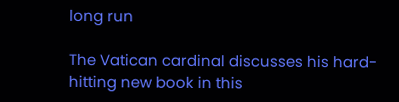long run

The Vatican cardinal discusses his hard-hitting new book in this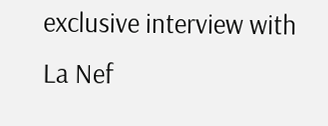exclusive interview with La Nef